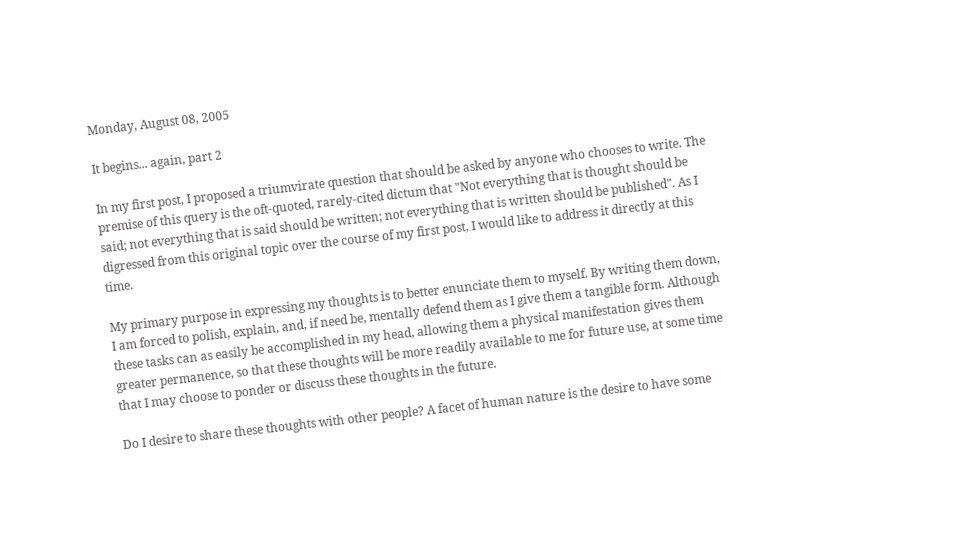Monday, August 08, 2005

It begins... again, part 2

In my first post, I proposed a triumvirate question that should be asked by anyone who chooses to write. The premise of this query is the oft-quoted, rarely-cited dictum that "Not everything that is thought should be said; not everything that is said should be written; not everything that is written should be published". As I digressed from this original topic over the course of my first post, I would like to address it directly at this time.

My primary purpose in expressing my thoughts is to better enunciate them to myself. By writing them down, I am forced to polish, explain, and, if need be, mentally defend them as I give them a tangible form. Although these tasks can as easily be accomplished in my head, allowing them a physical manifestation gives them greater permanence, so that these thoughts will be more readily available to me for future use, at some time that I may choose to ponder or discuss these thoughts in the future.

Do I desire to share these thoughts with other people? A facet of human nature is the desire to have some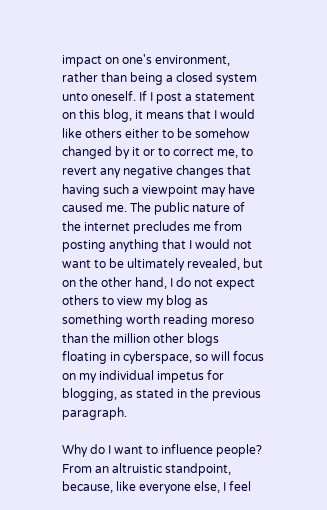impact on one's environment, rather than being a closed system unto oneself. If I post a statement on this blog, it means that I would like others either to be somehow changed by it or to correct me, to revert any negative changes that having such a viewpoint may have caused me. The public nature of the internet precludes me from posting anything that I would not want to be ultimately revealed, but on the other hand, I do not expect others to view my blog as something worth reading moreso than the million other blogs floating in cyberspace, so will focus on my individual impetus for blogging, as stated in the previous paragraph.

Why do I want to influence people? From an altruistic standpoint, because, like everyone else, I feel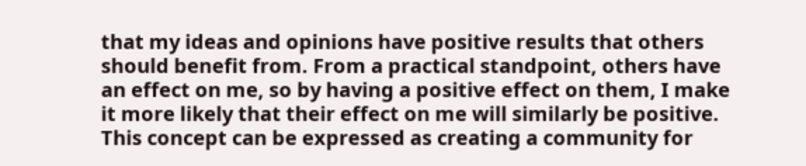that my ideas and opinions have positive results that others should benefit from. From a practical standpoint, others have an effect on me, so by having a positive effect on them, I make it more likely that their effect on me will similarly be positive. This concept can be expressed as creating a community for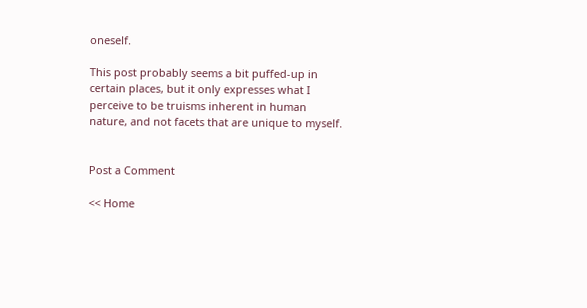oneself.

This post probably seems a bit puffed-up in certain places, but it only expresses what I perceive to be truisms inherent in human nature, and not facets that are unique to myself.


Post a Comment

<< Home